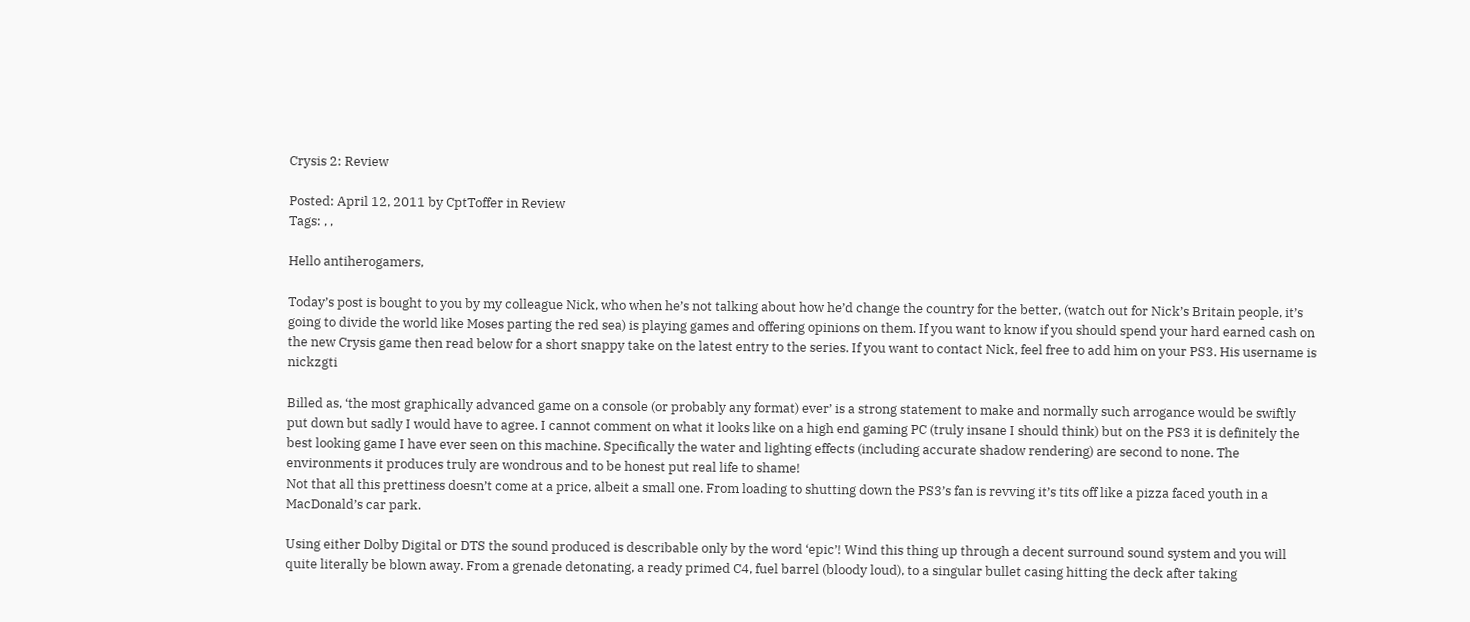Crysis 2: Review

Posted: April 12, 2011 by CptToffer in Review
Tags: , ,

Hello antiherogamers,

Today’s post is bought to you by my colleague Nick, who when he’s not talking about how he’d change the country for the better, (watch out for Nick’s Britain people, it’s going to divide the world like Moses parting the red sea) is playing games and offering opinions on them. If you want to know if you should spend your hard earned cash on the new Crysis game then read below for a short snappy take on the latest entry to the series. If you want to contact Nick, feel free to add him on your PS3. His username is nickzgti

Billed as, ‘the most graphically advanced game on a console (or probably any format) ever’ is a strong statement to make and normally such arrogance would be swiftly put down but sadly I would have to agree. I cannot comment on what it looks like on a high end gaming PC (truly insane I should think) but on the PS3 it is definitely the best looking game I have ever seen on this machine. Specifically the water and lighting effects (including accurate shadow rendering) are second to none. The environments it produces truly are wondrous and to be honest put real life to shame!
Not that all this prettiness doesn’t come at a price, albeit a small one. From loading to shutting down the PS3’s fan is revving it’s tits off like a pizza faced youth in a MacDonald’s car park.

Using either Dolby Digital or DTS the sound produced is describable only by the word ‘epic’! Wind this thing up through a decent surround sound system and you will quite literally be blown away. From a grenade detonating, a ready primed C4, fuel barrel (bloody loud), to a singular bullet casing hitting the deck after taking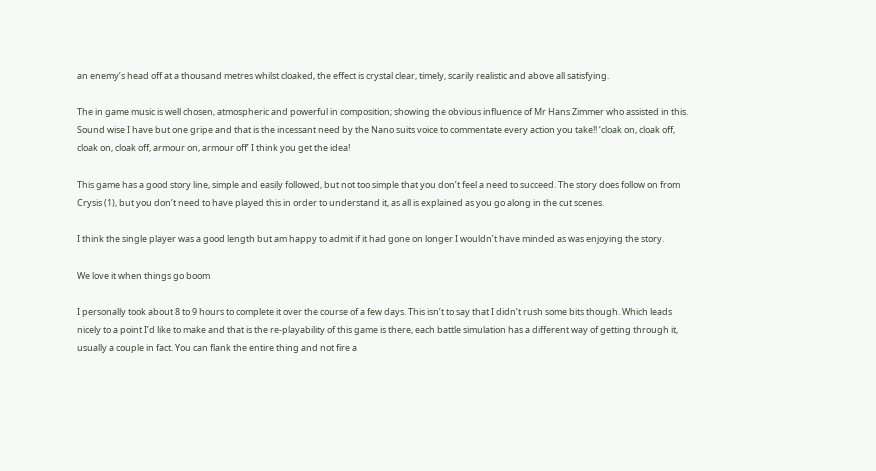an enemy’s head off at a thousand metres whilst cloaked, the effect is crystal clear, timely, scarily realistic and above all satisfying.

The in game music is well chosen, atmospheric and powerful in composition; showing the obvious influence of Mr Hans Zimmer who assisted in this. Sound wise I have but one gripe and that is the incessant need by the Nano suits voice to commentate every action you take!! ‘cloak on, cloak off, cloak on, cloak off, armour on, armour off’ I think you get the idea!

This game has a good story line, simple and easily followed, but not too simple that you don’t feel a need to succeed. The story does follow on from Crysis (1), but you don’t need to have played this in order to understand it, as all is explained as you go along in the cut scenes.

I think the single player was a good length but am happy to admit if it had gone on longer I wouldn’t have minded as was enjoying the story.

We love it when things go boom

I personally took about 8 to 9 hours to complete it over the course of a few days. This isn’t to say that I didn’t rush some bits though. Which leads nicely to a point I’d like to make and that is the re-playability of this game is there, each battle simulation has a different way of getting through it, usually a couple in fact. You can flank the entire thing and not fire a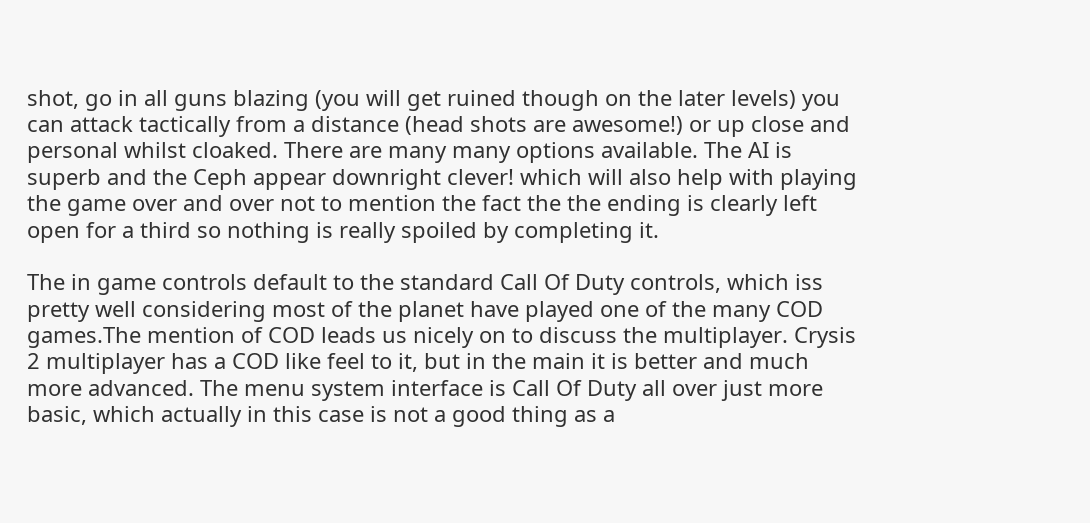shot, go in all guns blazing (you will get ruined though on the later levels) you can attack tactically from a distance (head shots are awesome!) or up close and personal whilst cloaked. There are many many options available. The AI is superb and the Ceph appear downright clever! which will also help with playing the game over and over not to mention the fact the the ending is clearly left open for a third so nothing is really spoiled by completing it.

The in game controls default to the standard Call Of Duty controls, which iss pretty well considering most of the planet have played one of the many COD games.The mention of COD leads us nicely on to discuss the multiplayer. Crysis 2 multiplayer has a COD like feel to it, but in the main it is better and much more advanced. The menu system interface is Call Of Duty all over just more basic, which actually in this case is not a good thing as a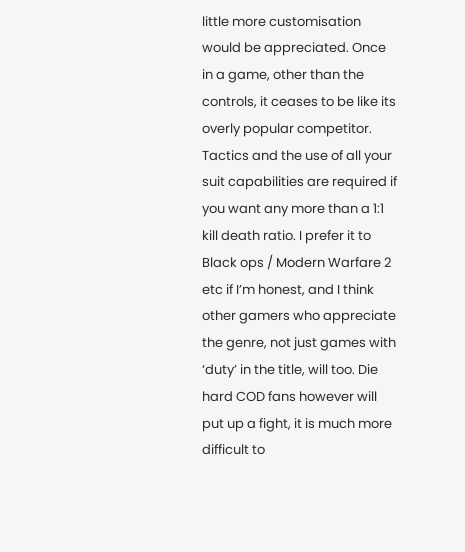little more customisation would be appreciated. Once in a game, other than the controls, it ceases to be like its overly popular competitor. Tactics and the use of all your suit capabilities are required if you want any more than a 1:1 kill death ratio. I prefer it to Black ops / Modern Warfare 2 etc if I’m honest, and I think other gamers who appreciate the genre, not just games with ‘duty’ in the title, will too. Die hard COD fans however will put up a fight, it is much more difficult to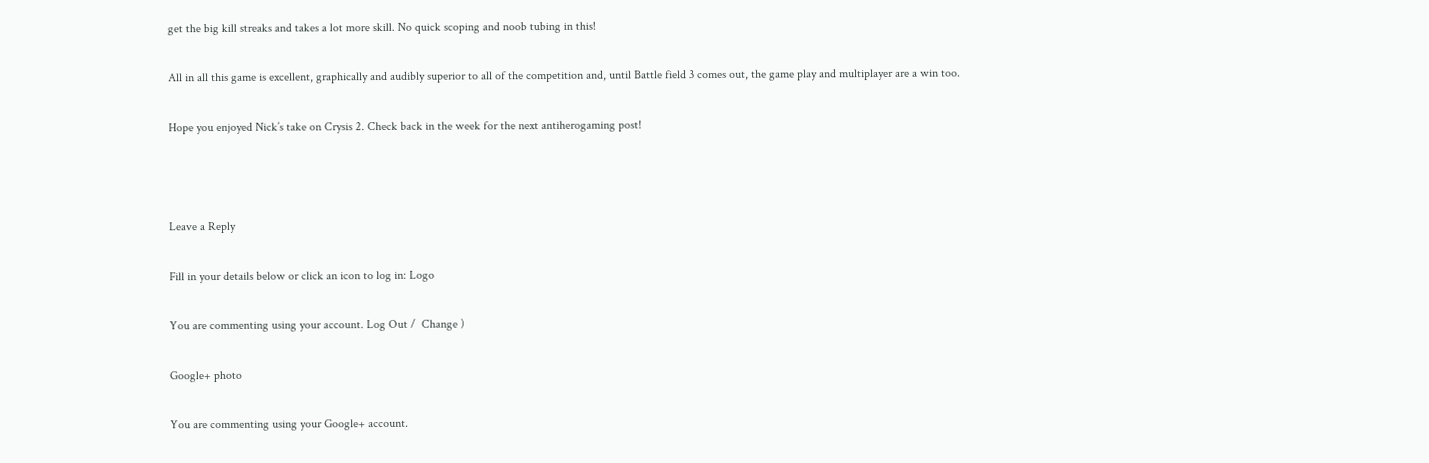get the big kill streaks and takes a lot more skill. No quick scoping and noob tubing in this!

All in all this game is excellent, graphically and audibly superior to all of the competition and, until Battle field 3 comes out, the game play and multiplayer are a win too.

Hope you enjoyed Nick’s take on Crysis 2. Check back in the week for the next antiherogaming post!



Leave a Reply

Fill in your details below or click an icon to log in: Logo

You are commenting using your account. Log Out /  Change )

Google+ photo

You are commenting using your Google+ account.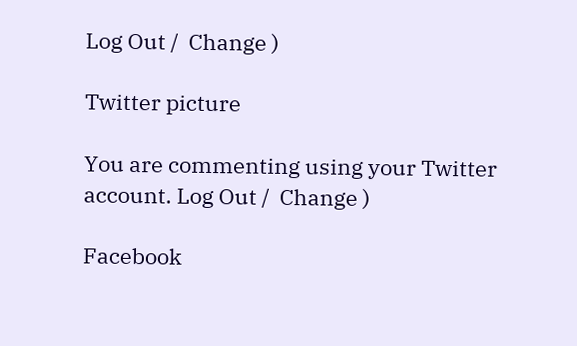Log Out /  Change )

Twitter picture

You are commenting using your Twitter account. Log Out /  Change )

Facebook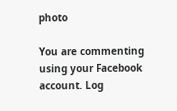photo

You are commenting using your Facebook account. Log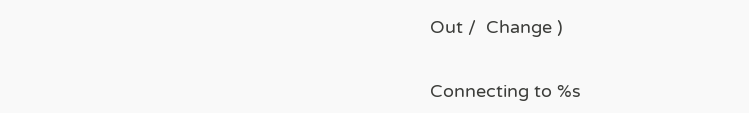Out /  Change )


Connecting to %s